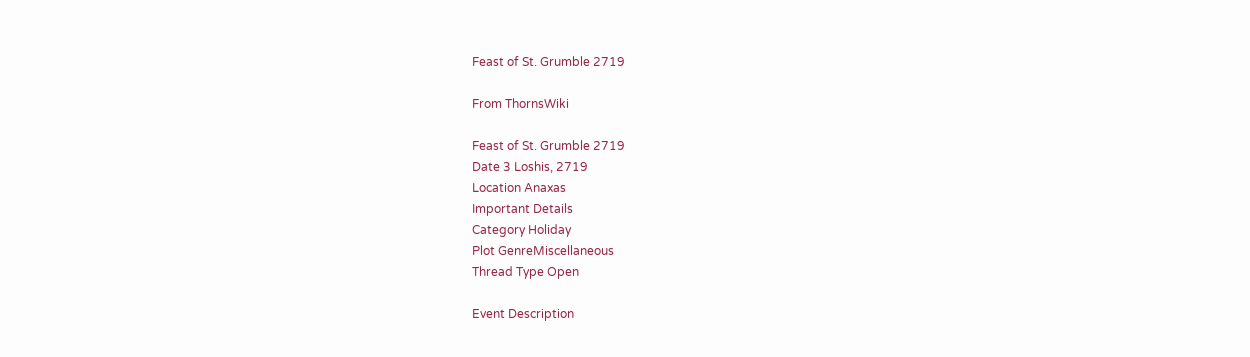Feast of St. Grumble 2719

From ThornsWiki

Feast of St. Grumble 2719
Date 3 Loshis, 2719
Location Anaxas
Important Details
Category Holiday
Plot GenreMiscellaneous
Thread Type Open

Event Description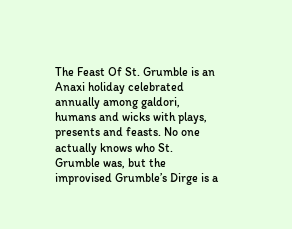The Feast Of St. Grumble is an Anaxi holiday celebrated annually among galdori, humans and wicks with plays, presents and feasts. No one actually knows who St. Grumble was, but the improvised Grumble’s Dirge is a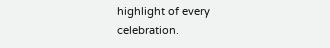highlight of every celebration.